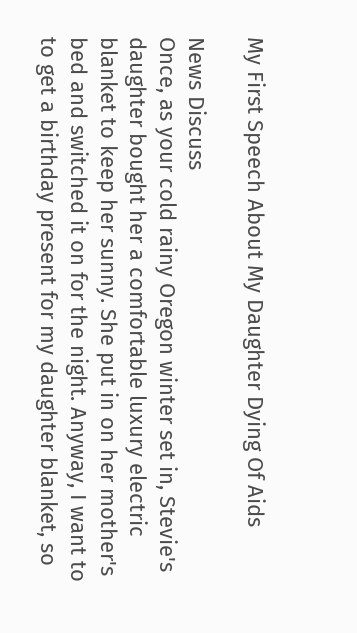My First Speech About My Daughter Dying Of Aids

News Discuss
Once, as your cold rainy Oregon winter set in, Stevie's daughter bought her a comfortable luxury electric blanket to keep her sunny. She put in on her mother's bed and switched it on for the night. Anyway, I want to to get a birthday present for my daughter blanket, so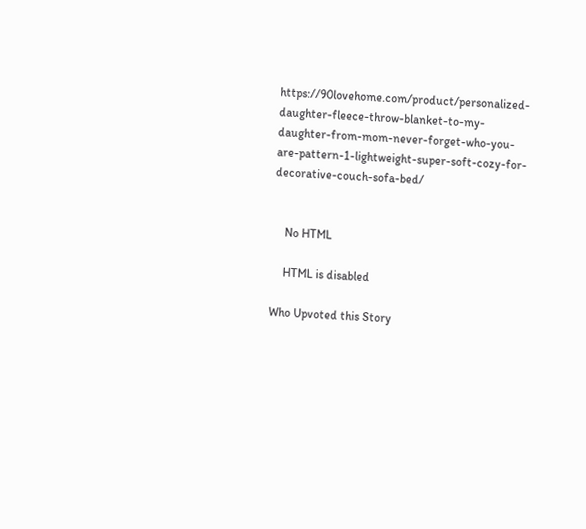https://90lovehome.com/product/personalized-daughter-fleece-throw-blanket-to-my-daughter-from-mom-never-forget-who-you-are-pattern-1-lightweight-super-soft-cozy-for-decorative-couch-sofa-bed/


    No HTML

    HTML is disabled

Who Upvoted this Story